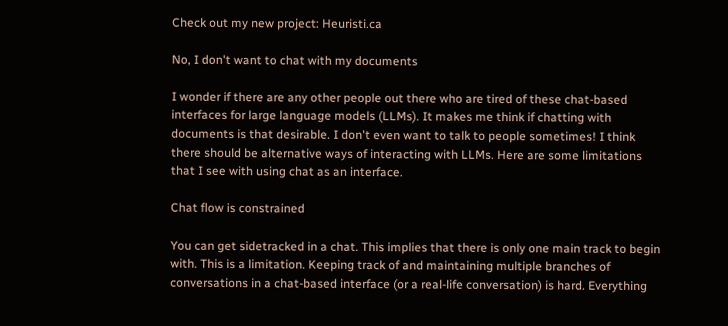Check out my new project: Heuristi.ca

No, I don't want to chat with my documents

I wonder if there are any other people out there who are tired of these chat-based interfaces for large language models (LLMs). It makes me think if chatting with documents is that desirable. I don't even want to talk to people sometimes! I think there should be alternative ways of interacting with LLMs. Here are some limitations that I see with using chat as an interface.

Chat flow is constrained

You can get sidetracked in a chat. This implies that there is only one main track to begin with. This is a limitation. Keeping track of and maintaining multiple branches of conversations in a chat-based interface (or a real-life conversation) is hard. Everything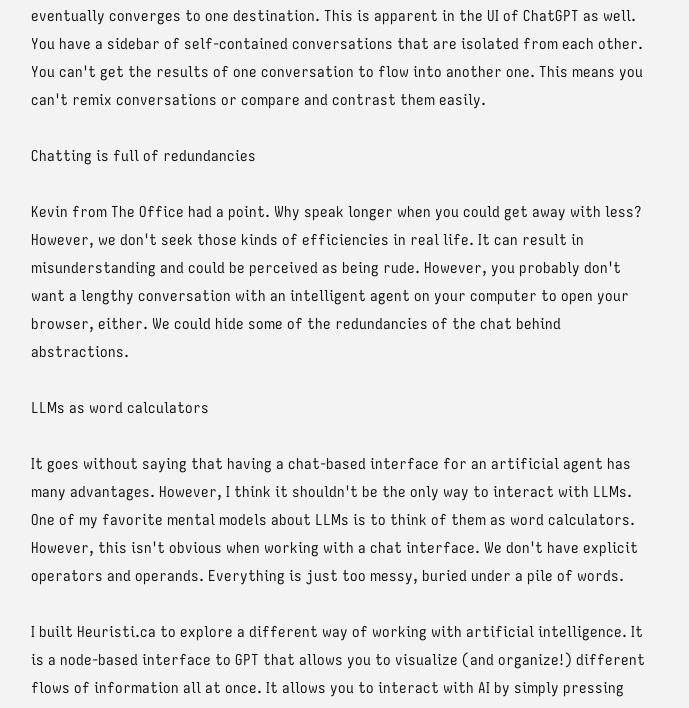eventually converges to one destination. This is apparent in the UI of ChatGPT as well. You have a sidebar of self-contained conversations that are isolated from each other. You can't get the results of one conversation to flow into another one. This means you can't remix conversations or compare and contrast them easily.

Chatting is full of redundancies

Kevin from The Office had a point. Why speak longer when you could get away with less? However, we don't seek those kinds of efficiencies in real life. It can result in misunderstanding and could be perceived as being rude. However, you probably don't want a lengthy conversation with an intelligent agent on your computer to open your browser, either. We could hide some of the redundancies of the chat behind abstractions.

LLMs as word calculators

It goes without saying that having a chat-based interface for an artificial agent has many advantages. However, I think it shouldn't be the only way to interact with LLMs. One of my favorite mental models about LLMs is to think of them as word calculators. However, this isn't obvious when working with a chat interface. We don't have explicit operators and operands. Everything is just too messy, buried under a pile of words.

I built Heuristi.ca to explore a different way of working with artificial intelligence. It is a node-based interface to GPT that allows you to visualize (and organize!) different flows of information all at once. It allows you to interact with AI by simply pressing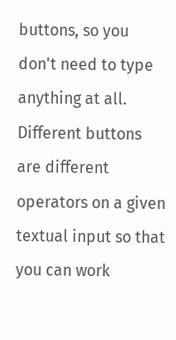buttons, so you don't need to type anything at all. Different buttons are different operators on a given textual input so that you can work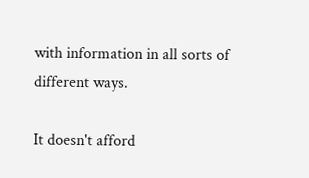with information in all sorts of different ways.

It doesn't afford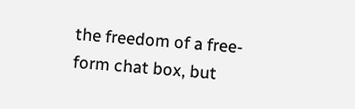the freedom of a free-form chat box, but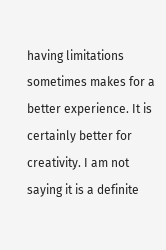having limitations sometimes makes for a better experience. It is certainly better for creativity. I am not saying it is a definite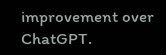improvement over ChatGPT.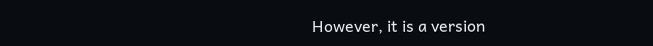However, it is a version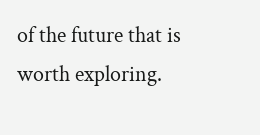of the future that is worth exploring.